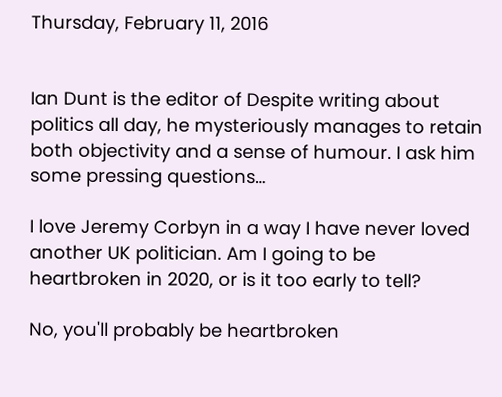Thursday, February 11, 2016


Ian Dunt is the editor of Despite writing about politics all day, he mysteriously manages to retain both objectivity and a sense of humour. I ask him some pressing questions…

I love Jeremy Corbyn in a way I have never loved another UK politician. Am I going to be heartbroken in 2020, or is it too early to tell?

No, you'll probably be heartbroken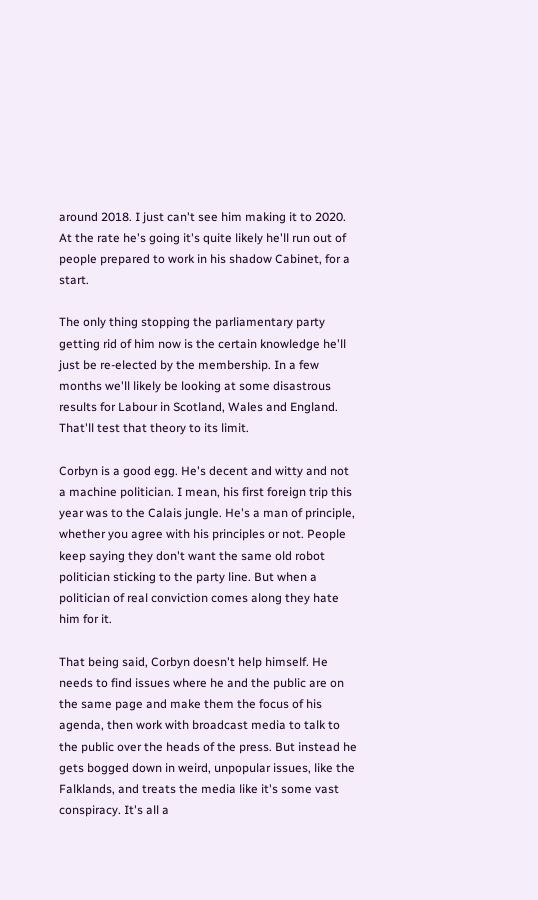around 2018. I just can't see him making it to 2020. At the rate he's going it's quite likely he'll run out of people prepared to work in his shadow Cabinet, for a start.

The only thing stopping the parliamentary party getting rid of him now is the certain knowledge he'll just be re-elected by the membership. In a few months we'll likely be looking at some disastrous results for Labour in Scotland, Wales and England. That'll test that theory to its limit.

Corbyn is a good egg. He's decent and witty and not a machine politician. I mean, his first foreign trip this year was to the Calais jungle. He's a man of principle, whether you agree with his principles or not. People keep saying they don't want the same old robot politician sticking to the party line. But when a politician of real conviction comes along they hate him for it.

That being said, Corbyn doesn't help himself. He needs to find issues where he and the public are on the same page and make them the focus of his agenda, then work with broadcast media to talk to the public over the heads of the press. But instead he gets bogged down in weird, unpopular issues, like the Falklands, and treats the media like it's some vast conspiracy. It's all a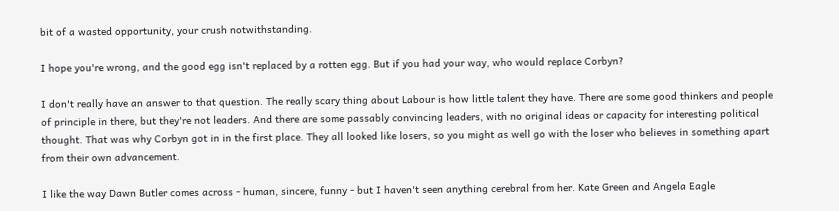bit of a wasted opportunity, your crush notwithstanding.

I hope you're wrong, and the good egg isn't replaced by a rotten egg. But if you had your way, who would replace Corbyn?

I don't really have an answer to that question. The really scary thing about Labour is how little talent they have. There are some good thinkers and people of principle in there, but they're not leaders. And there are some passably convincing leaders, with no original ideas or capacity for interesting political thought. That was why Corbyn got in in the first place. They all looked like losers, so you might as well go with the loser who believes in something apart from their own advancement.

I like the way Dawn Butler comes across - human, sincere, funny - but I haven't seen anything cerebral from her. Kate Green and Angela Eagle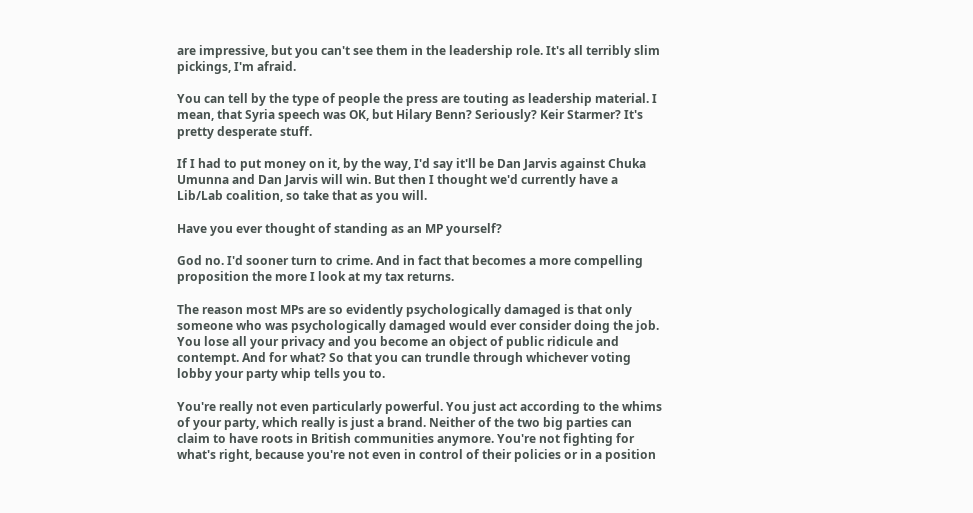are impressive, but you can't see them in the leadership role. It's all terribly slim pickings, I'm afraid.

You can tell by the type of people the press are touting as leadership material. I mean, that Syria speech was OK, but Hilary Benn? Seriously? Keir Starmer? It's pretty desperate stuff.

If I had to put money on it, by the way, I'd say it'll be Dan Jarvis against Chuka Umunna and Dan Jarvis will win. But then I thought we'd currently have a Lib/Lab coalition, so take that as you will.

Have you ever thought of standing as an MP yourself?

God no. I'd sooner turn to crime. And in fact that becomes a more compelling proposition the more I look at my tax returns.

The reason most MPs are so evidently psychologically damaged is that only someone who was psychologically damaged would ever consider doing the job. You lose all your privacy and you become an object of public ridicule and contempt. And for what? So that you can trundle through whichever voting lobby your party whip tells you to.

You're really not even particularly powerful. You just act according to the whims of your party, which really is just a brand. Neither of the two big parties can claim to have roots in British communities anymore. You're not fighting for what's right, because you're not even in control of their policies or in a position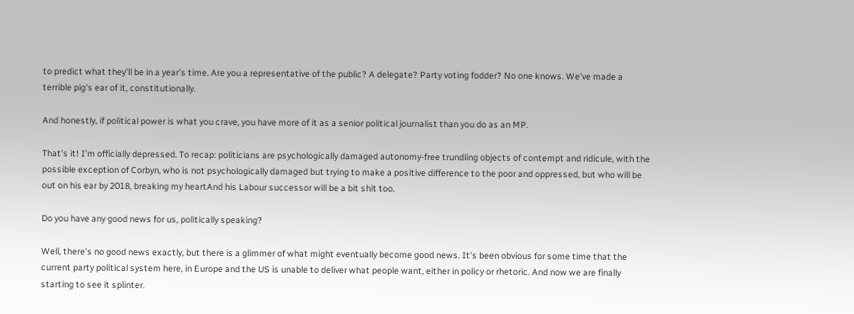to predict what they'll be in a year's time. Are you a representative of the public? A delegate? Party voting fodder? No one knows. We've made a terrible pig's ear of it, constitutionally.

And honestly, if political power is what you crave, you have more of it as a senior political journalist than you do as an MP.

That's it! I'm officially depressed. To recap: politicians are psychologically damaged autonomy-free trundling objects of contempt and ridicule, with the possible exception of Corbyn, who is not psychologically damaged but trying to make a positive difference to the poor and oppressed, but who will be out on his ear by 2018, breaking my heartAnd his Labour successor will be a bit shit too.

Do you have any good news for us, politically speaking?

Well, there's no good news exactly, but there is a glimmer of what might eventually become good news. It's been obvious for some time that the current party political system here, in Europe and the US is unable to deliver what people want, either in policy or rhetoric. And now we are finally starting to see it splinter.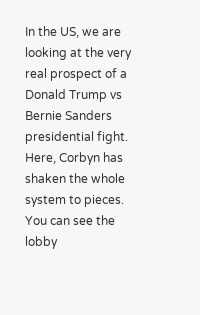In the US, we are looking at the very real prospect of a Donald Trump vs Bernie Sanders presidential fight. Here, Corbyn has shaken the whole system to pieces. You can see the lobby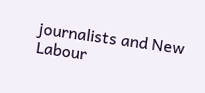journalists and New Labour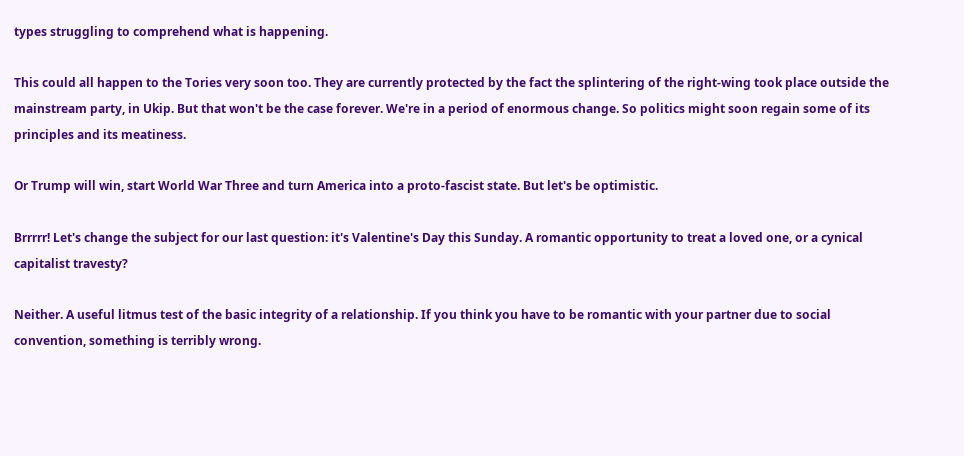types struggling to comprehend what is happening.

This could all happen to the Tories very soon too. They are currently protected by the fact the splintering of the right-wing took place outside the mainstream party, in Ukip. But that won't be the case forever. We're in a period of enormous change. So politics might soon regain some of its principles and its meatiness.

Or Trump will win, start World War Three and turn America into a proto-fascist state. But let's be optimistic.

Brrrrr! Let's change the subject for our last question: it's Valentine's Day this Sunday. A romantic opportunity to treat a loved one, or a cynical capitalist travesty?

Neither. A useful litmus test of the basic integrity of a relationship. If you think you have to be romantic with your partner due to social convention, something is terribly wrong.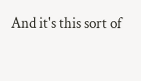And it's this sort of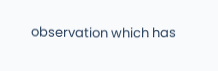observation which has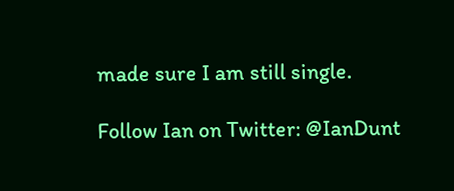made sure I am still single.

Follow Ian on Twitter: @IanDunt